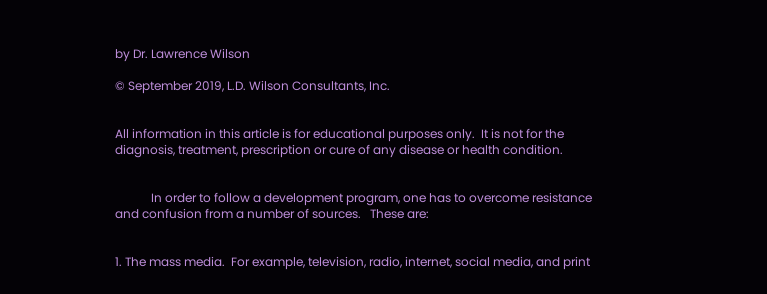by Dr. Lawrence Wilson

© September 2019, L.D. Wilson Consultants, Inc.


All information in this article is for educational purposes only.  It is not for the diagnosis, treatment, prescription or cure of any disease or health condition.


            In order to follow a development program, one has to overcome resistance and confusion from a number of sources.   These are:


1. The mass media.  For example, television, radio, internet, social media, and print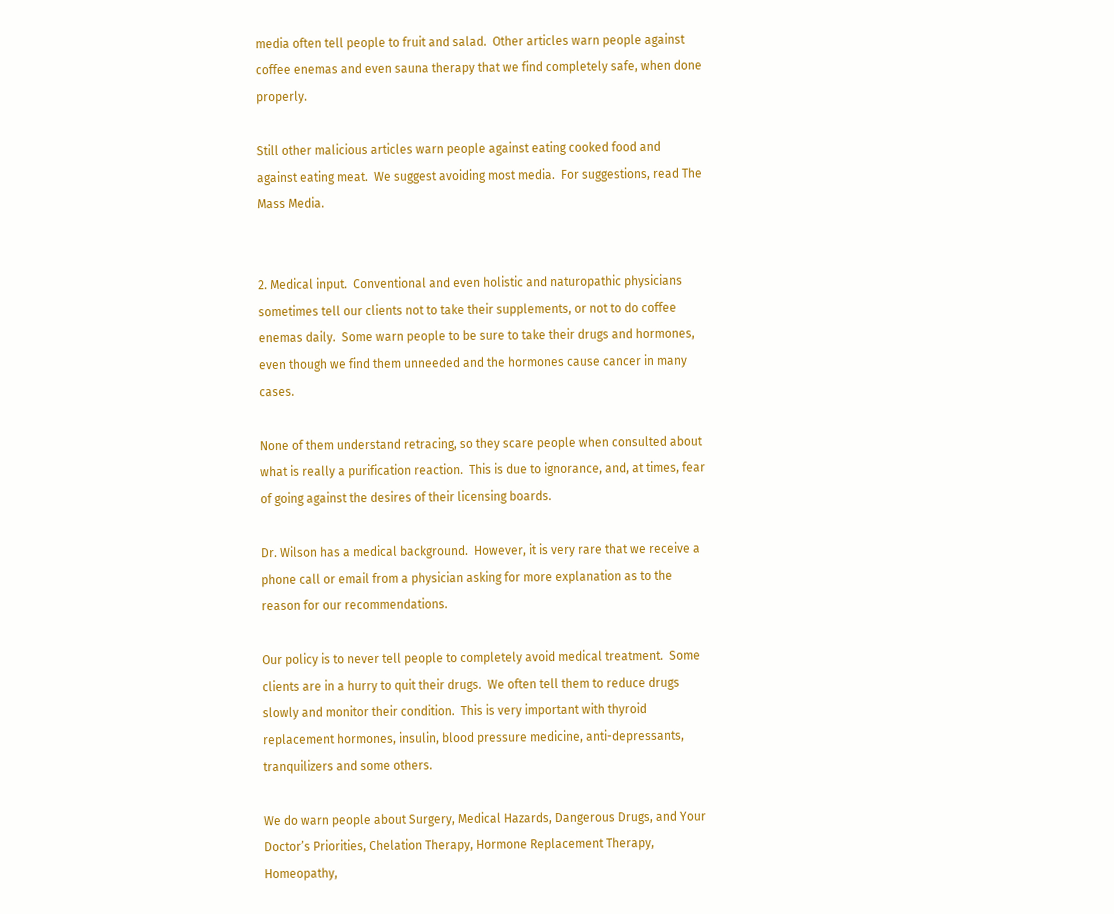media often tell people to fruit and salad.  Other articles warn people against coffee enemas and even sauna therapy that we find completely safe, when done properly.

Still other malicious articles warn people against eating cooked food and against eating meat.  We suggest avoiding most media.  For suggestions, read The Mass Media.


2. Medical input.  Conventional and even holistic and naturopathic physicians sometimes tell our clients not to take their supplements, or not to do coffee enemas daily.  Some warn people to be sure to take their drugs and hormones, even though we find them unneeded and the hormones cause cancer in many cases.

None of them understand retracing, so they scare people when consulted about what is really a purification reaction.  This is due to ignorance, and, at times, fear of going against the desires of their licensing boards.

Dr. Wilson has a medical background.  However, it is very rare that we receive a phone call or email from a physician asking for more explanation as to the reason for our recommendations.

Our policy is to never tell people to completely avoid medical treatment.  Some clients are in a hurry to quit their drugs.  We often tell them to reduce drugs slowly and monitor their condition.  This is very important with thyroid replacement hormones, insulin, blood pressure medicine, anti-depressants, tranquilizers and some others.

We do warn people about Surgery, Medical Hazards, Dangerous Drugs, and Your Doctor’s Priorities, Chelation Therapy, Hormone Replacement Therapy, Homeopathy,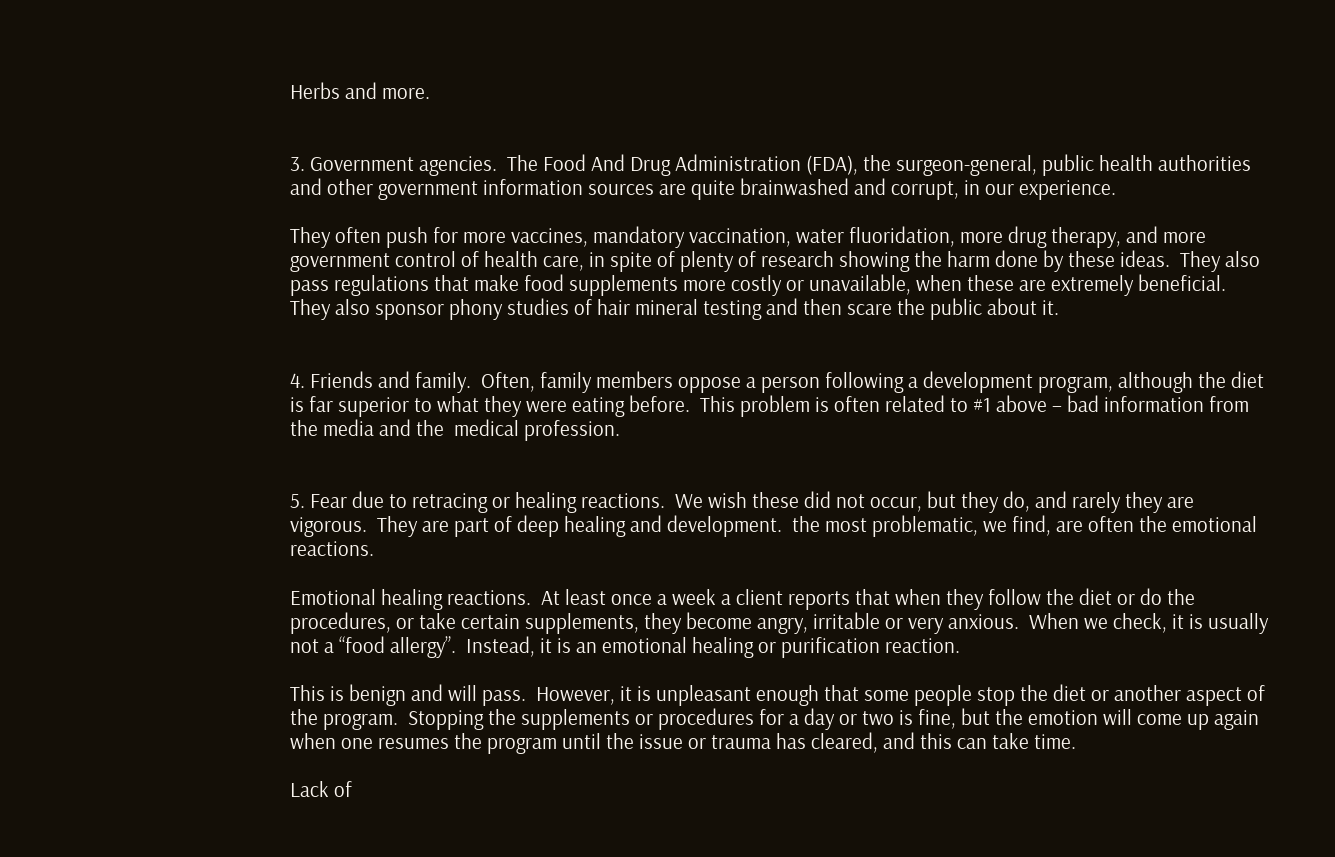Herbs and more.


3. Government agencies.  The Food And Drug Administration (FDA), the surgeon-general, public health authorities and other government information sources are quite brainwashed and corrupt, in our experience.

They often push for more vaccines, mandatory vaccination, water fluoridation, more drug therapy, and more government control of health care, in spite of plenty of research showing the harm done by these ideas.  They also pass regulations that make food supplements more costly or unavailable, when these are extremely beneficial.  They also sponsor phony studies of hair mineral testing and then scare the public about it.


4. Friends and family.  Often, family members oppose a person following a development program, although the diet is far superior to what they were eating before.  This problem is often related to #1 above – bad information from the media and the  medical profession.


5. Fear due to retracing or healing reactions.  We wish these did not occur, but they do, and rarely they are vigorous.  They are part of deep healing and development.  the most problematic, we find, are often the emotional reactions.

Emotional healing reactions.  At least once a week a client reports that when they follow the diet or do the procedures, or take certain supplements, they become angry, irritable or very anxious.  When we check, it is usually not a “food allergy”.  Instead, it is an emotional healing or purification reaction.

This is benign and will pass.  However, it is unpleasant enough that some people stop the diet or another aspect of the program.  Stopping the supplements or procedures for a day or two is fine, but the emotion will come up again when one resumes the program until the issue or trauma has cleared, and this can take time.

Lack of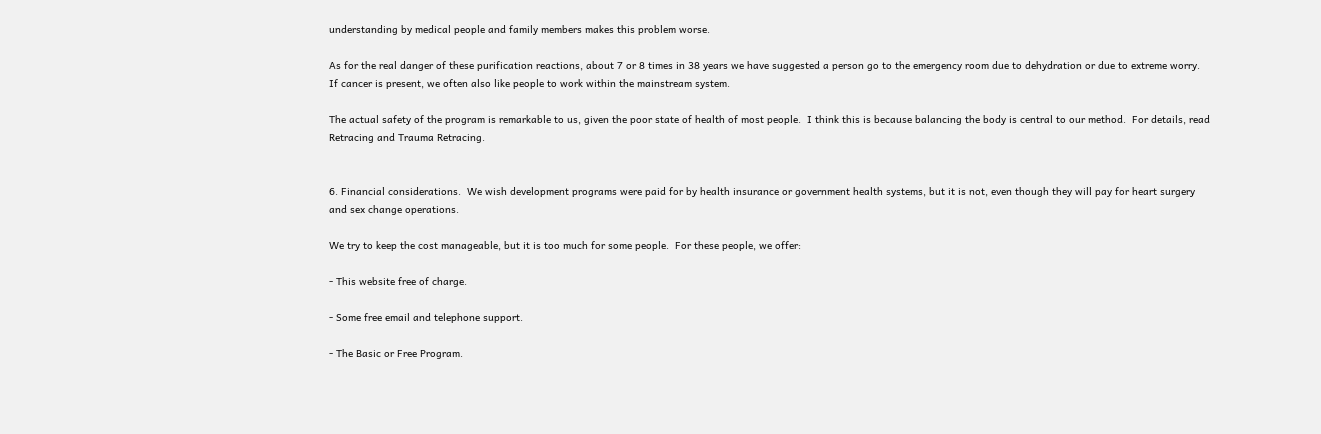understanding by medical people and family members makes this problem worse.

As for the real danger of these purification reactions, about 7 or 8 times in 38 years we have suggested a person go to the emergency room due to dehydration or due to extreme worry.  If cancer is present, we often also like people to work within the mainstream system.

The actual safety of the program is remarkable to us, given the poor state of health of most people.  I think this is because balancing the body is central to our method.  For details, read Retracing and Trauma Retracing.


6. Financial considerations.  We wish development programs were paid for by health insurance or government health systems, but it is not, even though they will pay for heart surgery and sex change operations.

We try to keep the cost manageable, but it is too much for some people.  For these people, we offer:

- This website free of charge.

- Some free email and telephone support.

- The Basic or Free Program.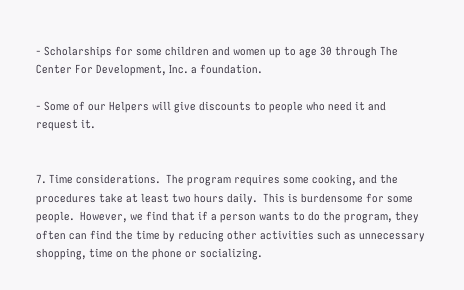- Scholarships for some children and women up to age 30 through The Center For Development, Inc. a foundation.

- Some of our Helpers will give discounts to people who need it and request it.


7. Time considerations.  The program requires some cooking, and the procedures take at least two hours daily.  This is burdensome for some people.  However, we find that if a person wants to do the program, they often can find the time by reducing other activities such as unnecessary shopping, time on the phone or socializing.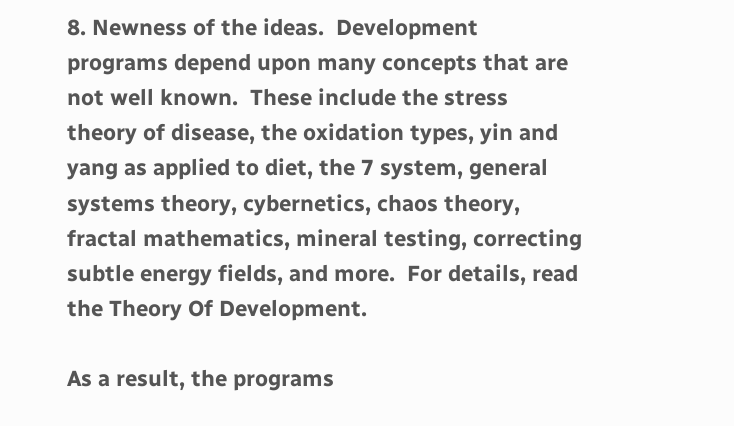8. Newness of the ideas.  Development programs depend upon many concepts that are not well known.  These include the stress theory of disease, the oxidation types, yin and yang as applied to diet, the 7 system, general systems theory, cybernetics, chaos theory, fractal mathematics, mineral testing, correcting subtle energy fields, and more.  For details, read the Theory Of Development.

As a result, the programs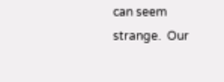can seem strange.  Our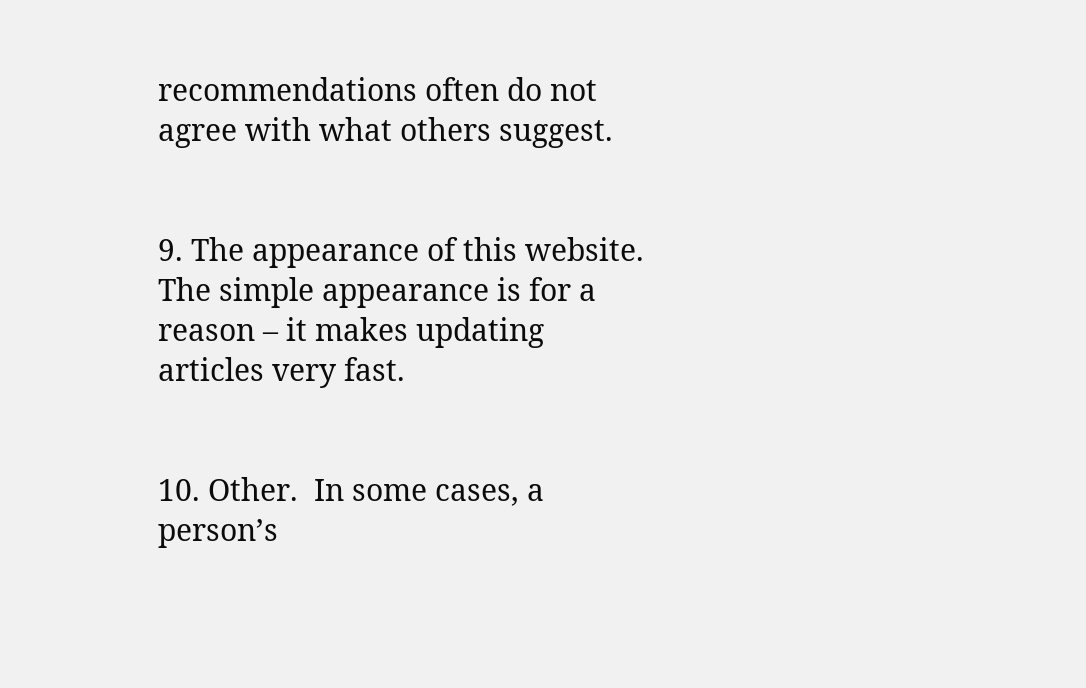recommendations often do not agree with what others suggest.


9. The appearance of this website.  The simple appearance is for a reason – it makes updating articles very fast.


10. Other.  In some cases, a person’s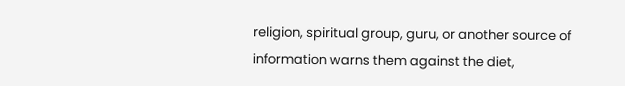religion, spiritual group, guru, or another source of information warns them against the diet,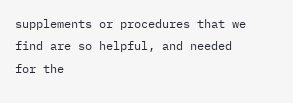supplements or procedures that we find are so helpful, and needed for the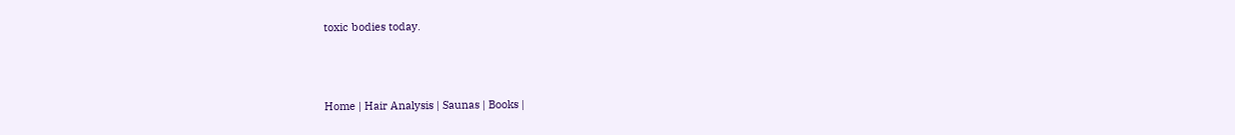toxic bodies today.



Home | Hair Analysis | Saunas | Books |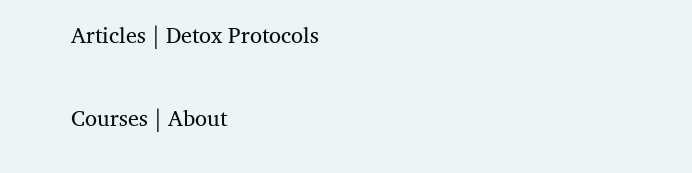Articles | Detox Protocols

Courses | About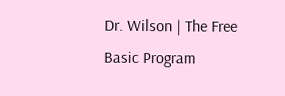Dr. Wilson | The Free Basic Program